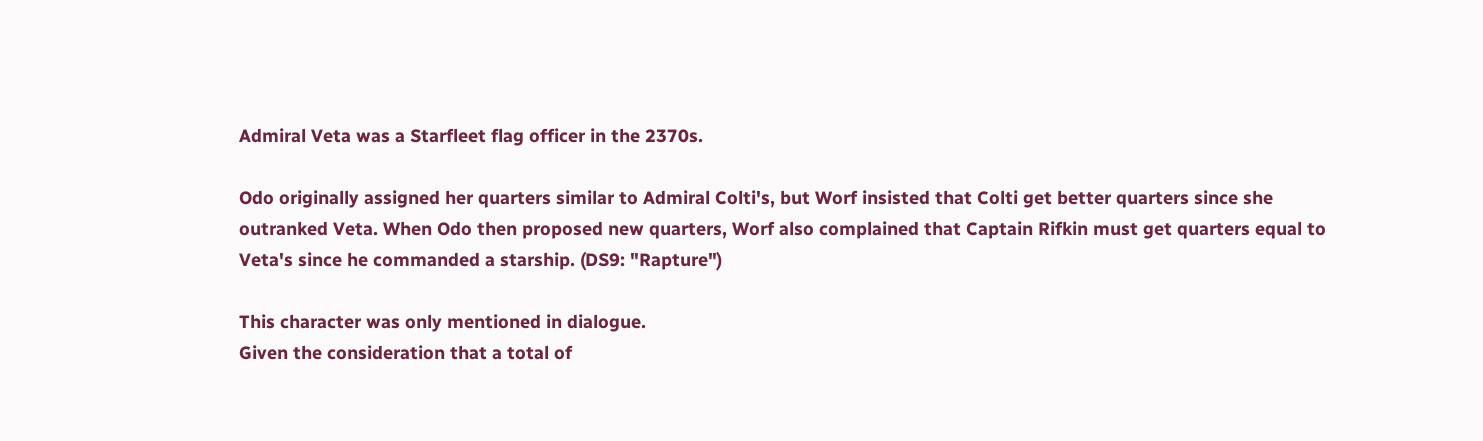Admiral Veta was a Starfleet flag officer in the 2370s.

Odo originally assigned her quarters similar to Admiral Colti's, but Worf insisted that Colti get better quarters since she outranked Veta. When Odo then proposed new quarters, Worf also complained that Captain Rifkin must get quarters equal to Veta's since he commanded a starship. (DS9: "Rapture")

This character was only mentioned in dialogue.
Given the consideration that a total of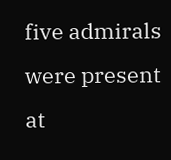five admirals were present at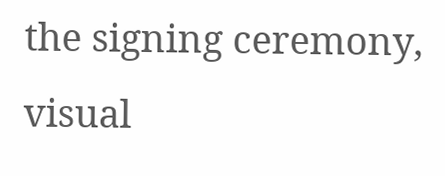the signing ceremony, visual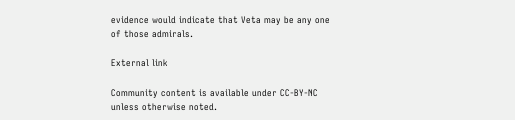evidence would indicate that Veta may be any one of those admirals.

External link

Community content is available under CC-BY-NC unless otherwise noted.